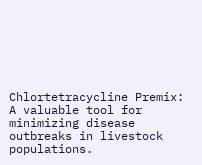Chlortetracycline Premix: A valuable tool for minimizing disease outbreaks in livestock populations.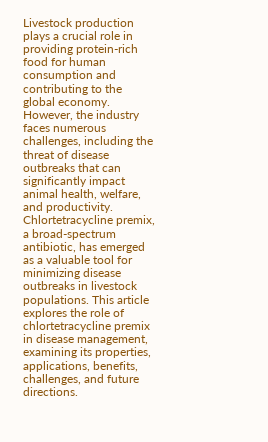Livestock production plays a crucial role in providing protein-rich food for human consumption and contributing to the global economy. However, the industry faces numerous challenges, including the threat of disease outbreaks that can significantly impact animal health, welfare, and productivity. Chlortetracycline premix, a broad-spectrum antibiotic, has emerged as a valuable tool for minimizing disease outbreaks in livestock populations. This article explores the role of chlortetracycline premix in disease management, examining its properties, applications, benefits, challenges, and future directions.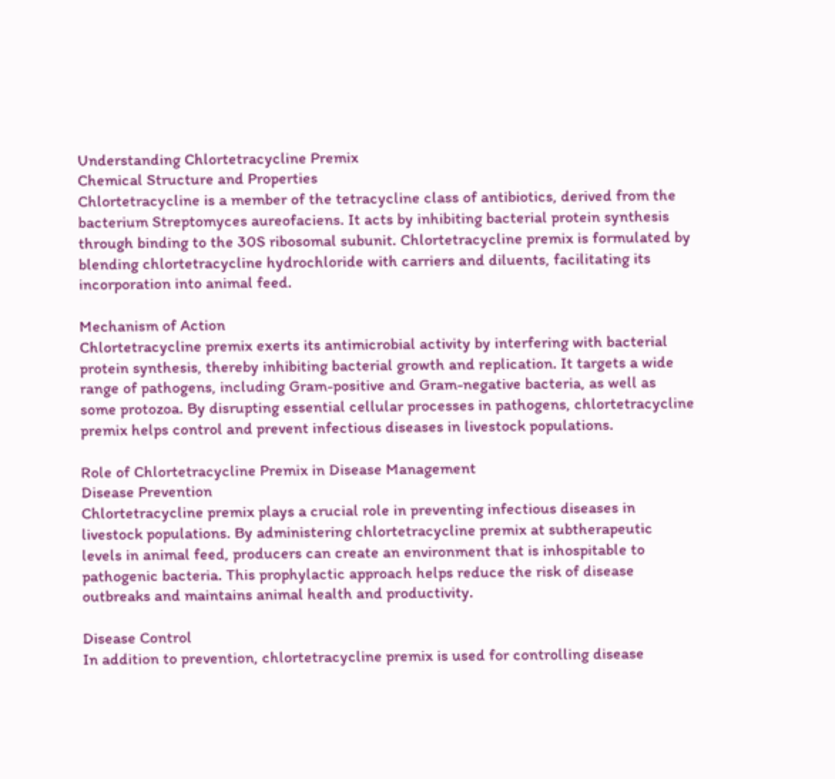Understanding Chlortetracycline Premix
Chemical Structure and Properties
Chlortetracycline is a member of the tetracycline class of antibiotics, derived from the bacterium Streptomyces aureofaciens. It acts by inhibiting bacterial protein synthesis through binding to the 30S ribosomal subunit. Chlortetracycline premix is formulated by blending chlortetracycline hydrochloride with carriers and diluents, facilitating its incorporation into animal feed.

Mechanism of Action
Chlortetracycline premix exerts its antimicrobial activity by interfering with bacterial protein synthesis, thereby inhibiting bacterial growth and replication. It targets a wide range of pathogens, including Gram-positive and Gram-negative bacteria, as well as some protozoa. By disrupting essential cellular processes in pathogens, chlortetracycline premix helps control and prevent infectious diseases in livestock populations.

Role of Chlortetracycline Premix in Disease Management
Disease Prevention
Chlortetracycline premix plays a crucial role in preventing infectious diseases in livestock populations. By administering chlortetracycline premix at subtherapeutic levels in animal feed, producers can create an environment that is inhospitable to pathogenic bacteria. This prophylactic approach helps reduce the risk of disease outbreaks and maintains animal health and productivity.

Disease Control
In addition to prevention, chlortetracycline premix is used for controlling disease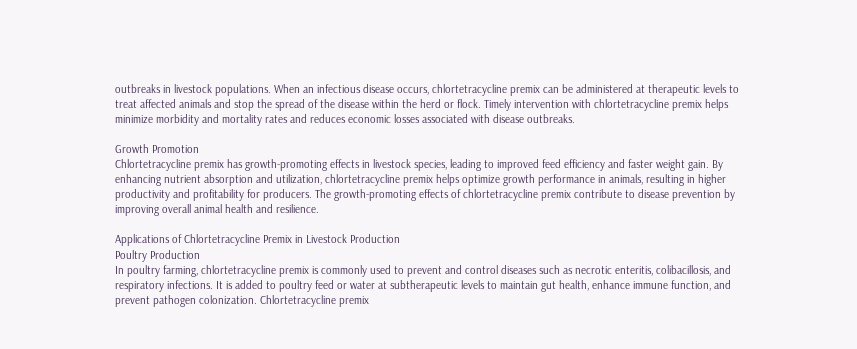outbreaks in livestock populations. When an infectious disease occurs, chlortetracycline premix can be administered at therapeutic levels to treat affected animals and stop the spread of the disease within the herd or flock. Timely intervention with chlortetracycline premix helps minimize morbidity and mortality rates and reduces economic losses associated with disease outbreaks.

Growth Promotion
Chlortetracycline premix has growth-promoting effects in livestock species, leading to improved feed efficiency and faster weight gain. By enhancing nutrient absorption and utilization, chlortetracycline premix helps optimize growth performance in animals, resulting in higher productivity and profitability for producers. The growth-promoting effects of chlortetracycline premix contribute to disease prevention by improving overall animal health and resilience.

Applications of Chlortetracycline Premix in Livestock Production
Poultry Production
In poultry farming, chlortetracycline premix is commonly used to prevent and control diseases such as necrotic enteritis, colibacillosis, and respiratory infections. It is added to poultry feed or water at subtherapeutic levels to maintain gut health, enhance immune function, and prevent pathogen colonization. Chlortetracycline premix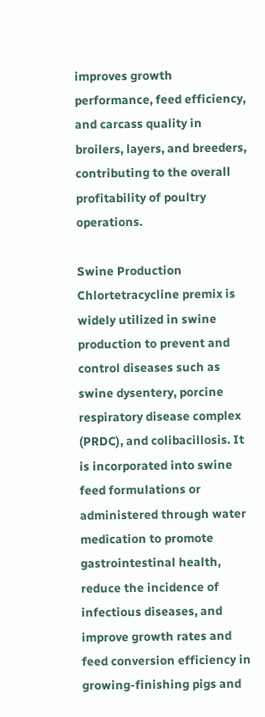improves growth performance, feed efficiency, and carcass quality in broilers, layers, and breeders, contributing to the overall profitability of poultry operations.

Swine Production
Chlortetracycline premix is widely utilized in swine production to prevent and control diseases such as swine dysentery, porcine respiratory disease complex (PRDC), and colibacillosis. It is incorporated into swine feed formulations or administered through water medication to promote gastrointestinal health, reduce the incidence of infectious diseases, and improve growth rates and feed conversion efficiency in growing-finishing pigs and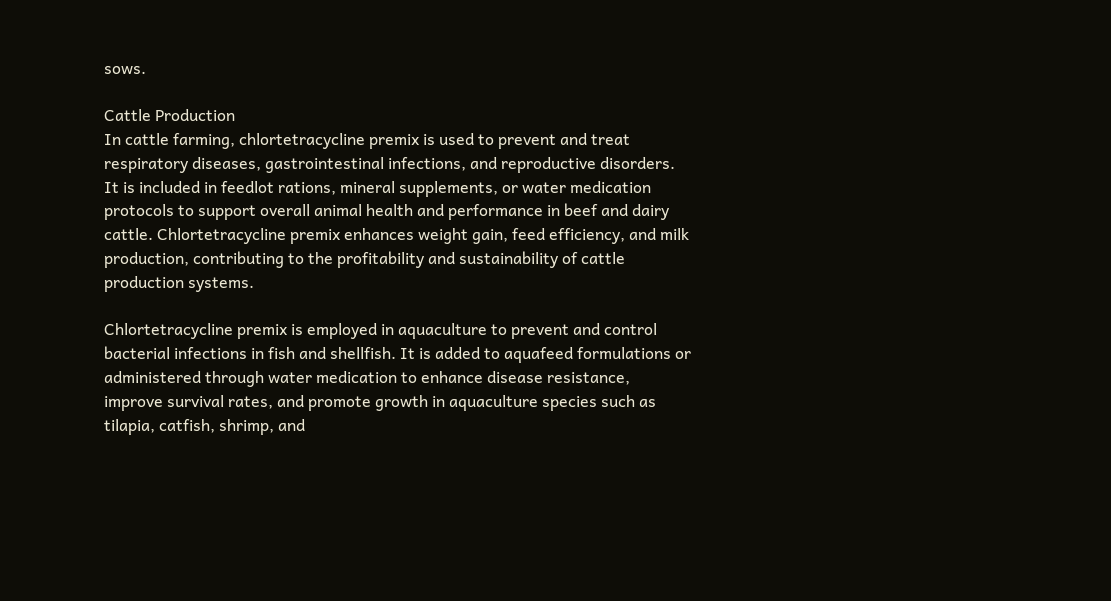sows.

Cattle Production
In cattle farming, chlortetracycline premix is used to prevent and treat respiratory diseases, gastrointestinal infections, and reproductive disorders. It is included in feedlot rations, mineral supplements, or water medication protocols to support overall animal health and performance in beef and dairy cattle. Chlortetracycline premix enhances weight gain, feed efficiency, and milk production, contributing to the profitability and sustainability of cattle production systems.

Chlortetracycline premix is employed in aquaculture to prevent and control bacterial infections in fish and shellfish. It is added to aquafeed formulations or administered through water medication to enhance disease resistance, improve survival rates, and promote growth in aquaculture species such as tilapia, catfish, shrimp, and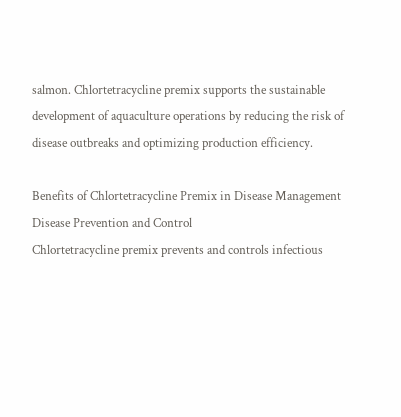salmon. Chlortetracycline premix supports the sustainable development of aquaculture operations by reducing the risk of disease outbreaks and optimizing production efficiency.

Benefits of Chlortetracycline Premix in Disease Management
Disease Prevention and Control
Chlortetracycline premix prevents and controls infectious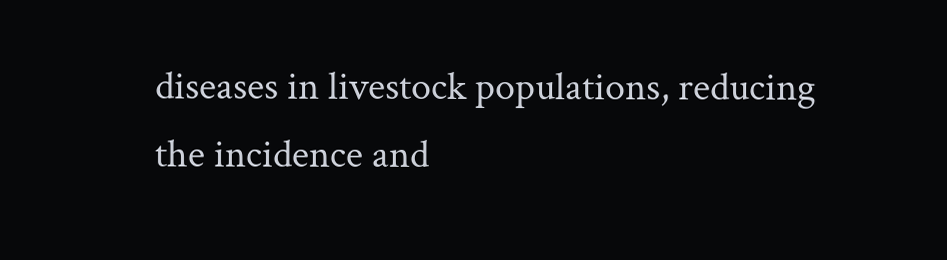diseases in livestock populations, reducing the incidence and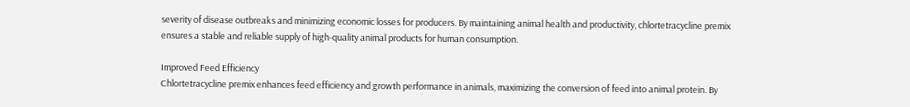severity of disease outbreaks and minimizing economic losses for producers. By maintaining animal health and productivity, chlortetracycline premix ensures a stable and reliable supply of high-quality animal products for human consumption.

Improved Feed Efficiency
Chlortetracycline premix enhances feed efficiency and growth performance in animals, maximizing the conversion of feed into animal protein. By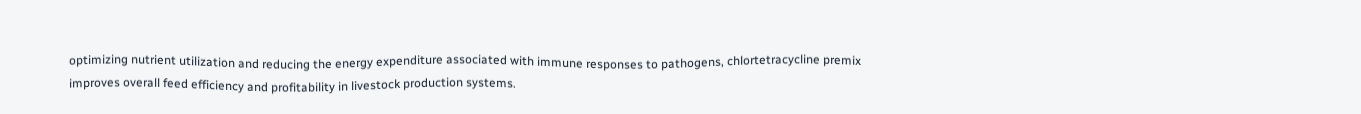optimizing nutrient utilization and reducing the energy expenditure associated with immune responses to pathogens, chlortetracycline premix improves overall feed efficiency and profitability in livestock production systems.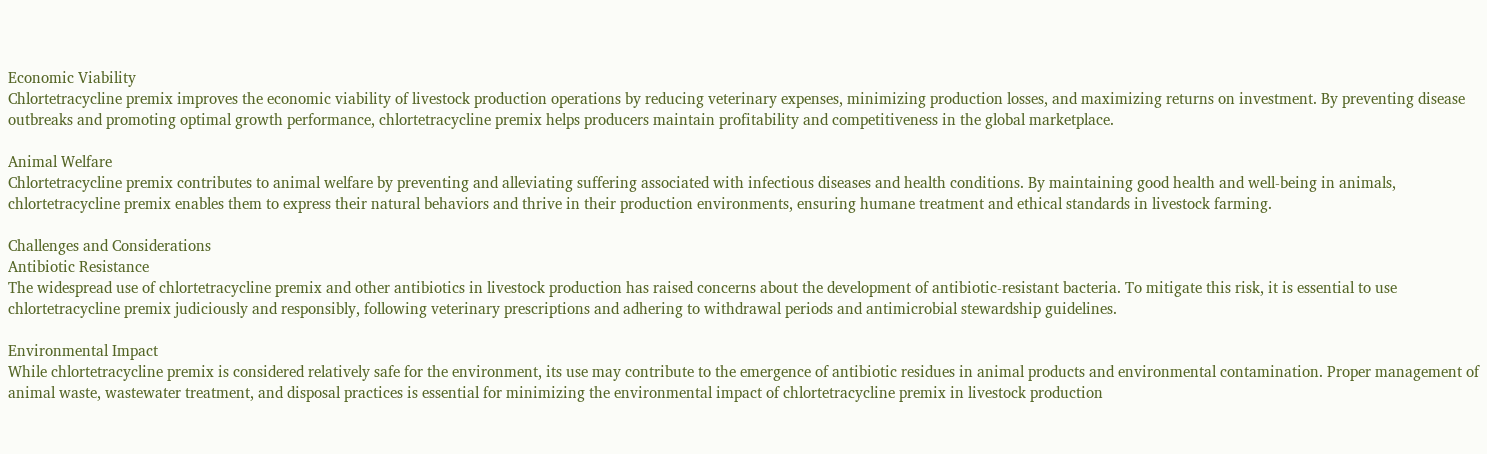Economic Viability
Chlortetracycline premix improves the economic viability of livestock production operations by reducing veterinary expenses, minimizing production losses, and maximizing returns on investment. By preventing disease outbreaks and promoting optimal growth performance, chlortetracycline premix helps producers maintain profitability and competitiveness in the global marketplace.

Animal Welfare
Chlortetracycline premix contributes to animal welfare by preventing and alleviating suffering associated with infectious diseases and health conditions. By maintaining good health and well-being in animals, chlortetracycline premix enables them to express their natural behaviors and thrive in their production environments, ensuring humane treatment and ethical standards in livestock farming.

Challenges and Considerations
Antibiotic Resistance
The widespread use of chlortetracycline premix and other antibiotics in livestock production has raised concerns about the development of antibiotic-resistant bacteria. To mitigate this risk, it is essential to use chlortetracycline premix judiciously and responsibly, following veterinary prescriptions and adhering to withdrawal periods and antimicrobial stewardship guidelines.

Environmental Impact
While chlortetracycline premix is considered relatively safe for the environment, its use may contribute to the emergence of antibiotic residues in animal products and environmental contamination. Proper management of animal waste, wastewater treatment, and disposal practices is essential for minimizing the environmental impact of chlortetracycline premix in livestock production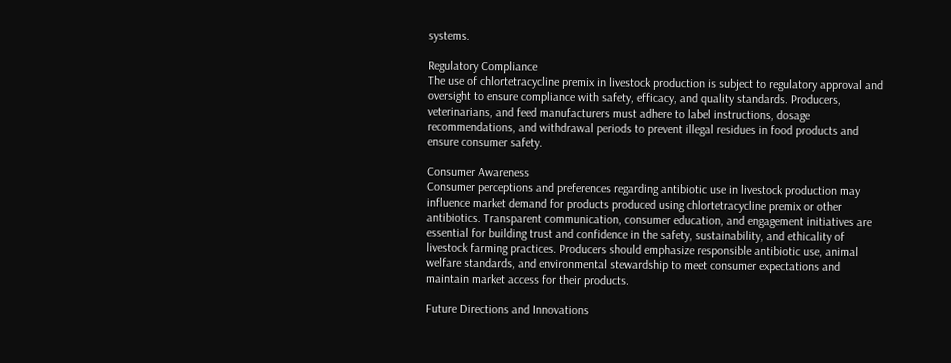systems.

Regulatory Compliance
The use of chlortetracycline premix in livestock production is subject to regulatory approval and oversight to ensure compliance with safety, efficacy, and quality standards. Producers, veterinarians, and feed manufacturers must adhere to label instructions, dosage recommendations, and withdrawal periods to prevent illegal residues in food products and ensure consumer safety.

Consumer Awareness
Consumer perceptions and preferences regarding antibiotic use in livestock production may influence market demand for products produced using chlortetracycline premix or other antibiotics. Transparent communication, consumer education, and engagement initiatives are essential for building trust and confidence in the safety, sustainability, and ethicality of livestock farming practices. Producers should emphasize responsible antibiotic use, animal welfare standards, and environmental stewardship to meet consumer expectations and maintain market access for their products.

Future Directions and Innovations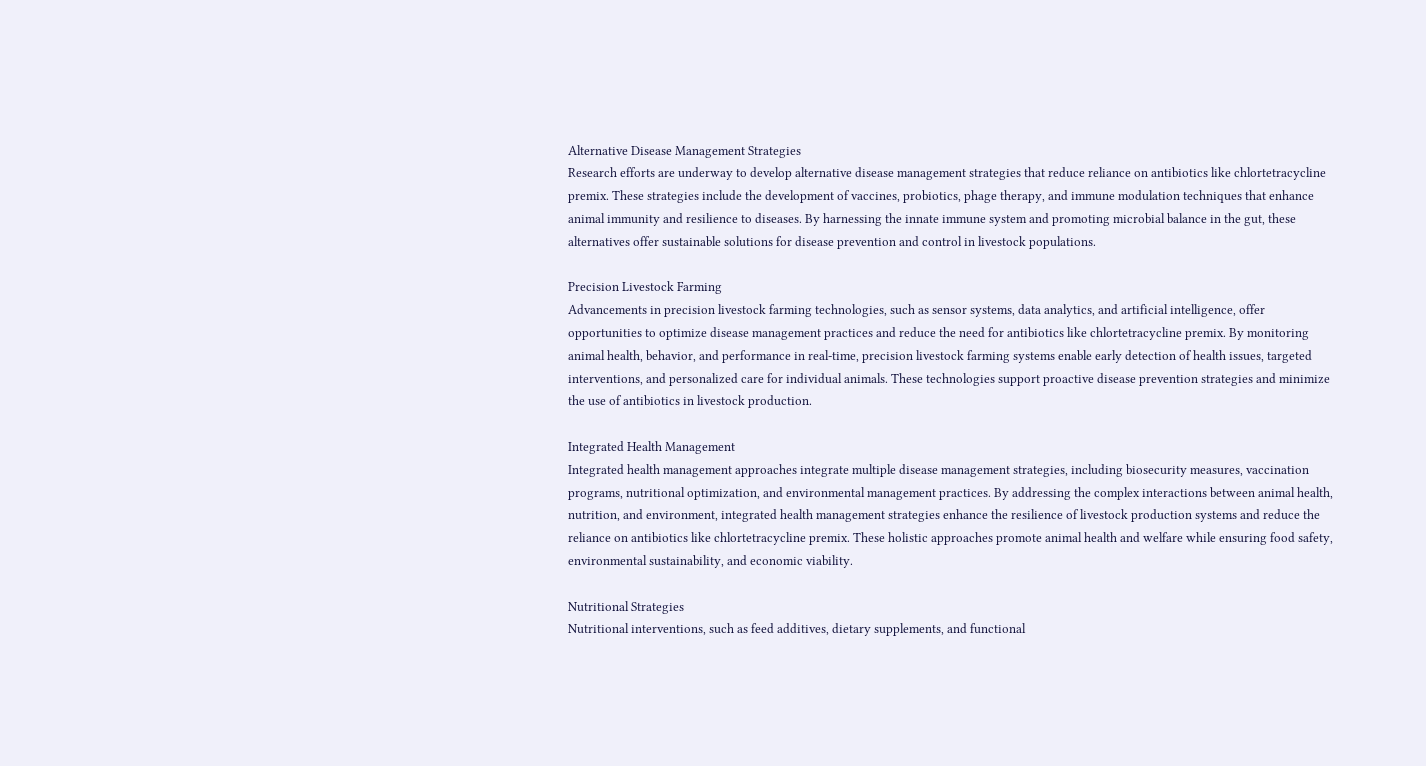Alternative Disease Management Strategies
Research efforts are underway to develop alternative disease management strategies that reduce reliance on antibiotics like chlortetracycline premix. These strategies include the development of vaccines, probiotics, phage therapy, and immune modulation techniques that enhance animal immunity and resilience to diseases. By harnessing the innate immune system and promoting microbial balance in the gut, these alternatives offer sustainable solutions for disease prevention and control in livestock populations.

Precision Livestock Farming
Advancements in precision livestock farming technologies, such as sensor systems, data analytics, and artificial intelligence, offer opportunities to optimize disease management practices and reduce the need for antibiotics like chlortetracycline premix. By monitoring animal health, behavior, and performance in real-time, precision livestock farming systems enable early detection of health issues, targeted interventions, and personalized care for individual animals. These technologies support proactive disease prevention strategies and minimize the use of antibiotics in livestock production.

Integrated Health Management
Integrated health management approaches integrate multiple disease management strategies, including biosecurity measures, vaccination programs, nutritional optimization, and environmental management practices. By addressing the complex interactions between animal health, nutrition, and environment, integrated health management strategies enhance the resilience of livestock production systems and reduce the reliance on antibiotics like chlortetracycline premix. These holistic approaches promote animal health and welfare while ensuring food safety, environmental sustainability, and economic viability.

Nutritional Strategies
Nutritional interventions, such as feed additives, dietary supplements, and functional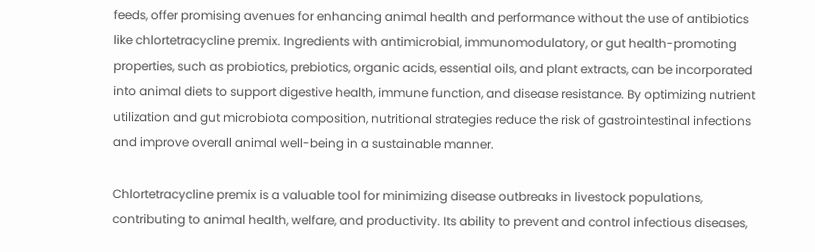feeds, offer promising avenues for enhancing animal health and performance without the use of antibiotics like chlortetracycline premix. Ingredients with antimicrobial, immunomodulatory, or gut health-promoting properties, such as probiotics, prebiotics, organic acids, essential oils, and plant extracts, can be incorporated into animal diets to support digestive health, immune function, and disease resistance. By optimizing nutrient utilization and gut microbiota composition, nutritional strategies reduce the risk of gastrointestinal infections and improve overall animal well-being in a sustainable manner.

Chlortetracycline premix is a valuable tool for minimizing disease outbreaks in livestock populations, contributing to animal health, welfare, and productivity. Its ability to prevent and control infectious diseases,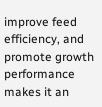improve feed efficiency, and promote growth performance makes it an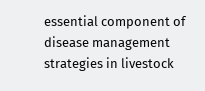essential component of disease management strategies in livestock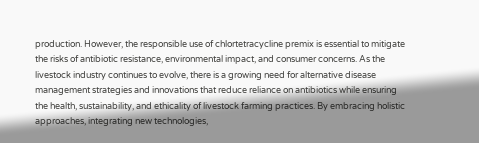production. However, the responsible use of chlortetracycline premix is essential to mitigate the risks of antibiotic resistance, environmental impact, and consumer concerns. As the livestock industry continues to evolve, there is a growing need for alternative disease management strategies and innovations that reduce reliance on antibiotics while ensuring the health, sustainability, and ethicality of livestock farming practices. By embracing holistic approaches, integrating new technologies,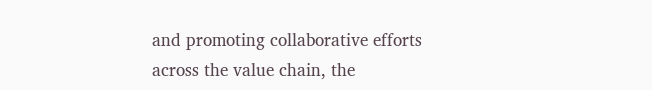and promoting collaborative efforts across the value chain, the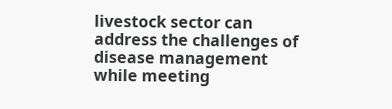livestock sector can address the challenges of disease management while meeting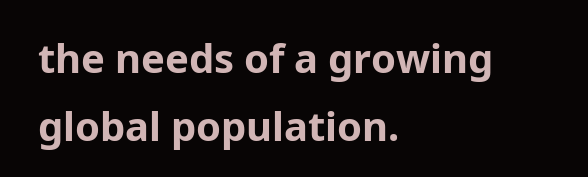the needs of a growing global population.